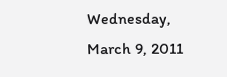Wednesday, March 9, 2011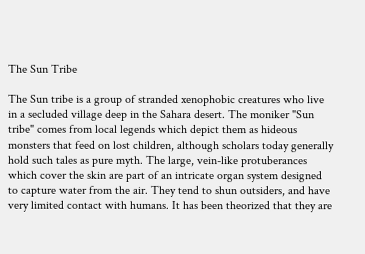The Sun Tribe

The Sun tribe is a group of stranded xenophobic creatures who live in a secluded village deep in the Sahara desert. The moniker "Sun tribe" comes from local legends which depict them as hideous monsters that feed on lost children, although scholars today generally hold such tales as pure myth. The large, vein-like protuberances which cover the skin are part of an intricate organ system designed to capture water from the air. They tend to shun outsiders, and have very limited contact with humans. It has been theorized that they are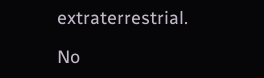extraterrestrial.

No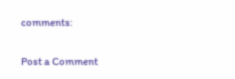comments:

Post a Comment